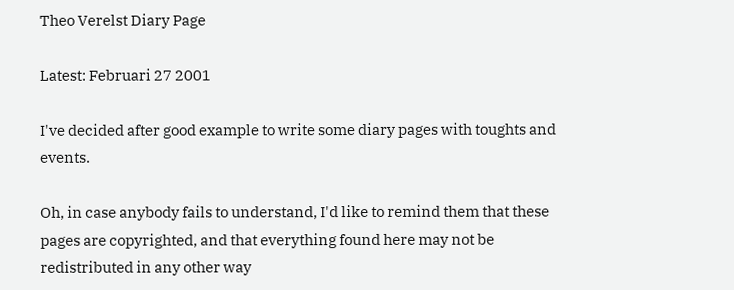Theo Verelst Diary Page

Latest: Februari 27 2001

I've decided after good example to write some diary pages with toughts and events.

Oh, in case anybody fails to understand, I'd like to remind them that these pages are copyrighted, and that everything found here may not be redistributed in any other way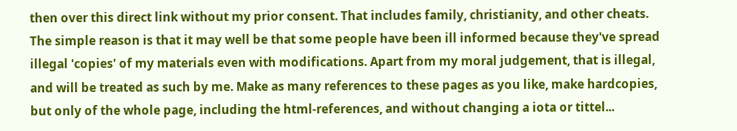then over this direct link without my prior consent. That includes family, christianity, and other cheats. The simple reason is that it may well be that some people have been ill informed because they've spread illegal 'copies' of my materials even with modifications. Apart from my moral judgement, that is illegal, and will be treated as such by me. Make as many references to these pages as you like, make hardcopies, but only of the whole page, including the html-references, and without changing a iota or tittel...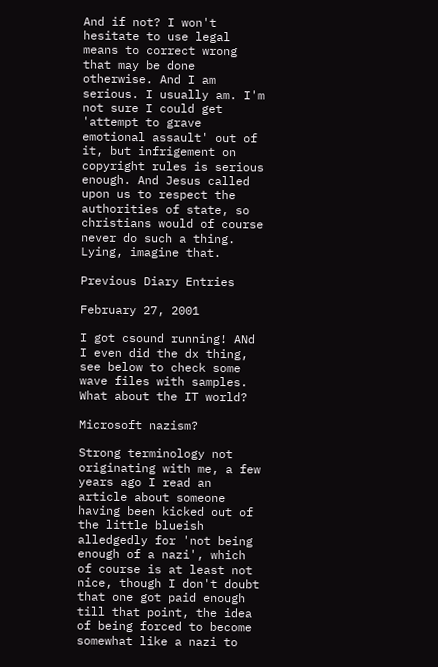And if not? I won't hesitate to use legal means to correct wrong that may be done otherwise. And I am serious. I usually am. I'm not sure I could get 'attempt to grave emotional assault' out of it, but infrigement on copyright rules is serious enough. And Jesus called upon us to respect the authorities of state, so christians would of course never do such a thing. Lying, imagine that.

Previous Diary Entries

February 27, 2001

I got csound running! ANd I even did the dx thing, see below to check some wave files with samples. What about the IT world?

Microsoft nazism?

Strong terminology not originating with me, a few years ago I read an article about someone having been kicked out of the little blueish alledgedly for 'not being enough of a nazi', which of course is at least not nice, though I don't doubt that one got paid enough till that point, the idea of being forced to become somewhat like a nazi to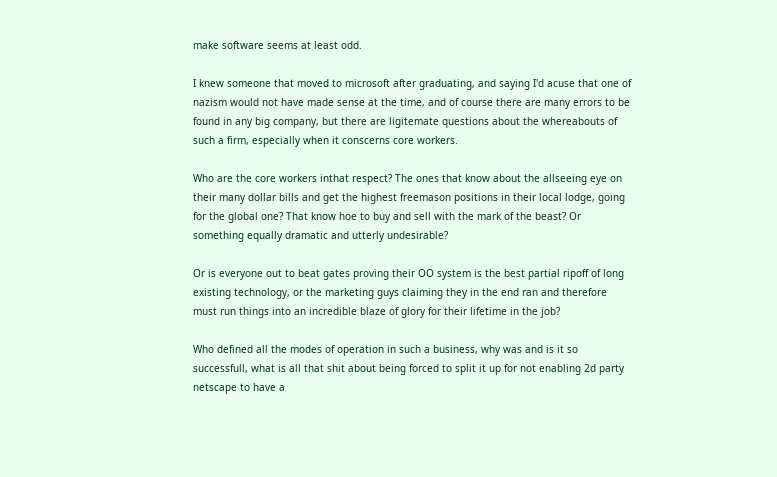make software seems at least odd.

I knew someone that moved to microsoft after graduating, and saying I'd acuse that one of nazism would not have made sense at the time, and of course there are many errors to be found in any big company, but there are ligitemate questions about the whereabouts of such a firm, especially when it conscerns core workers.

Who are the core workers inthat respect? The ones that know about the allseeing eye on their many dollar bills and get the highest freemason positions in their local lodge, going for the global one? That know hoe to buy and sell with the mark of the beast? Or something equally dramatic and utterly undesirable?

Or is everyone out to beat gates proving their OO system is the best partial ripoff of long existing technology, or the marketing guys claiming they in the end ran and therefore must run things into an incredible blaze of glory for their lifetime in the job?

Who defined all the modes of operation in such a business, why was and is it so successfull, what is all that shit about being forced to split it up for not enabling 2d party netscape to have a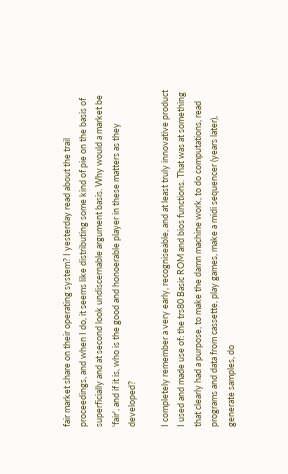fair market share on their operating system? I yesterday read about the trail proceedings, and when I do, it seems like distributing some kind of pie on the basis of superficially and at second look undiscernable argument basis. Why would a market be 'fair', and if it is, who is the good and honoerable player in these matters as they developed?

I completely remember a very early, recogniseable, and at least truly innovative product I used and made use of: the trs80 Basic ROM and bios functions. That was at something that clearly had a purpose, to make the damn machine work, to do computations, read programs and data from cassette, play games, make a midi sequencer (years later), generate samples, do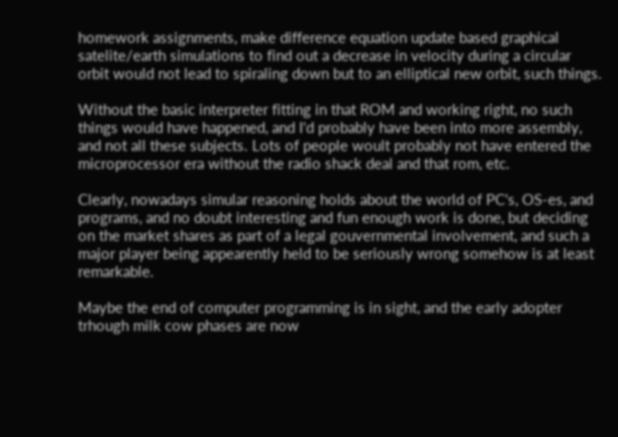homework assignments, make difference equation update based graphical satelite/earth simulations to find out a decrease in velocity during a circular orbit would not lead to spiraling down but to an elliptical new orbit, such things.

Without the basic interpreter fitting in that ROM and working right, no such things would have happened, and I'd probably have been into more assembly, and not all these subjects. Lots of people woult probably not have entered the microprocessor era without the radio shack deal and that rom, etc.

Clearly, nowadays simular reasoning holds about the world of PC's, OS-es, and programs, and no doubt interesting and fun enough work is done, but deciding on the market shares as part of a legal gouvernmental involvement, and such a major player being appearently held to be seriously wrong somehow is at least remarkable.

Maybe the end of computer programming is in sight, and the early adopter trhough milk cow phases are now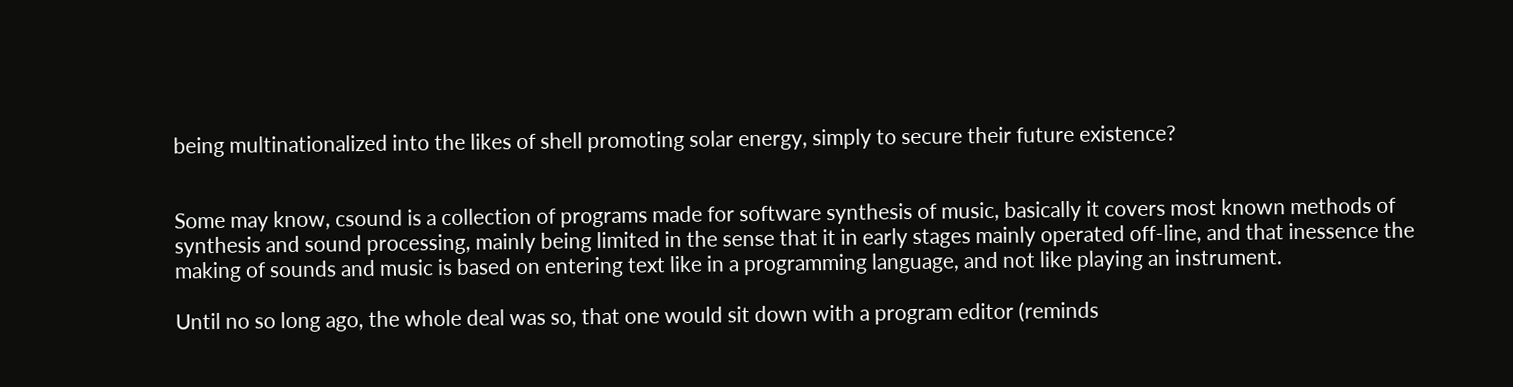being multinationalized into the likes of shell promoting solar energy, simply to secure their future existence?


Some may know, csound is a collection of programs made for software synthesis of music, basically it covers most known methods of synthesis and sound processing, mainly being limited in the sense that it in early stages mainly operated off-line, and that inessence the making of sounds and music is based on entering text like in a programming language, and not like playing an instrument.

Until no so long ago, the whole deal was so, that one would sit down with a program editor (reminds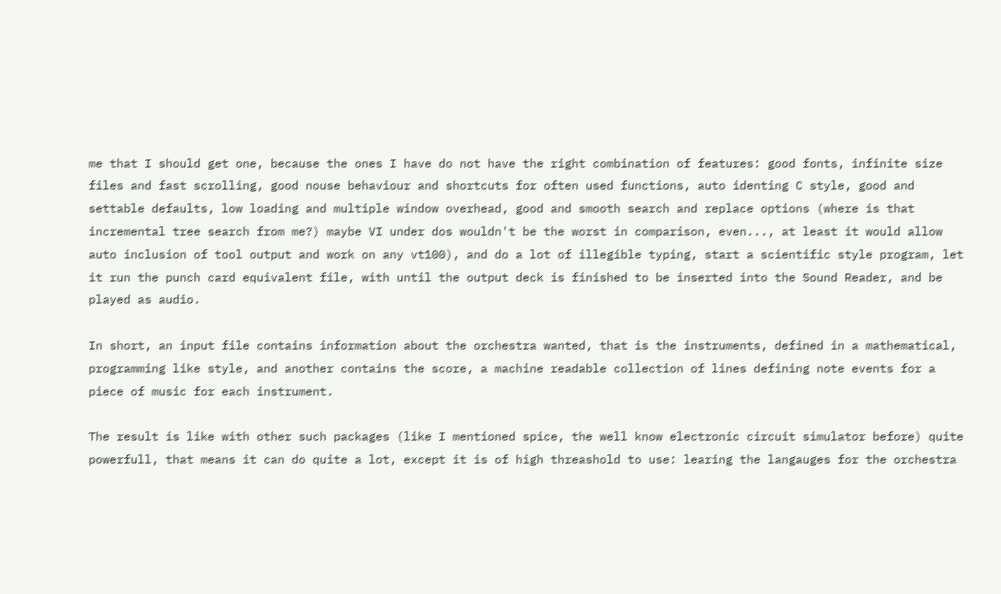me that I should get one, because the ones I have do not have the right combination of features: good fonts, infinite size files and fast scrolling, good nouse behaviour and shortcuts for often used functions, auto identing C style, good and settable defaults, low loading and multiple window overhead, good and smooth search and replace options (where is that incremental tree search from me?) maybe VI under dos wouldn't be the worst in comparison, even..., at least it would allow auto inclusion of tool output and work on any vt100), and do a lot of illegible typing, start a scientific style program, let it run the punch card equivalent file, with until the output deck is finished to be inserted into the Sound Reader, and be played as audio.

In short, an input file contains information about the orchestra wanted, that is the instruments, defined in a mathematical, programming like style, and another contains the score, a machine readable collection of lines defining note events for a piece of music for each instrument.

The result is like with other such packages (like I mentioned spice, the well know electronic circuit simulator before) quite powerfull, that means it can do quite a lot, except it is of high threashold to use: learing the langauges for the orchestra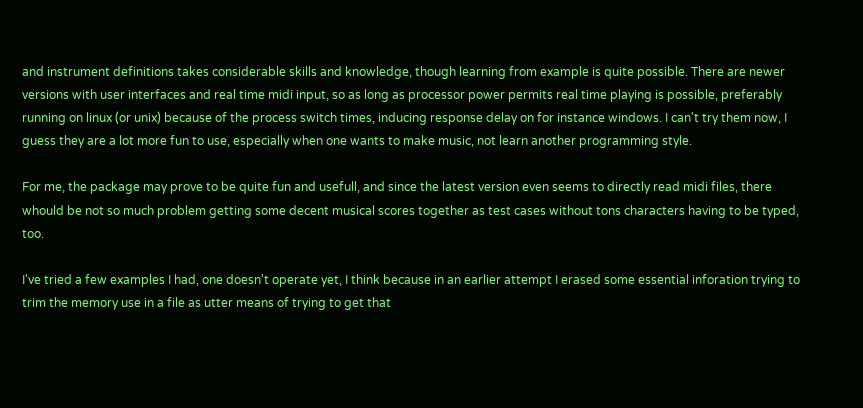and instrument definitions takes considerable skills and knowledge, though learning from example is quite possible. There are newer versions with user interfaces and real time midi input, so as long as processor power permits real time playing is possible, preferably running on linux (or unix) because of the process switch times, inducing response delay on for instance windows. I can't try them now, I guess they are a lot more fun to use, especially when one wants to make music, not learn another programming style.

For me, the package may prove to be quite fun and usefull, and since the latest version even seems to directly read midi files, there whould be not so much problem getting some decent musical scores together as test cases without tons characters having to be typed, too.

I've tried a few examples I had, one doesn't operate yet, I think because in an earlier attempt I erased some essential inforation trying to trim the memory use in a file as utter means of trying to get that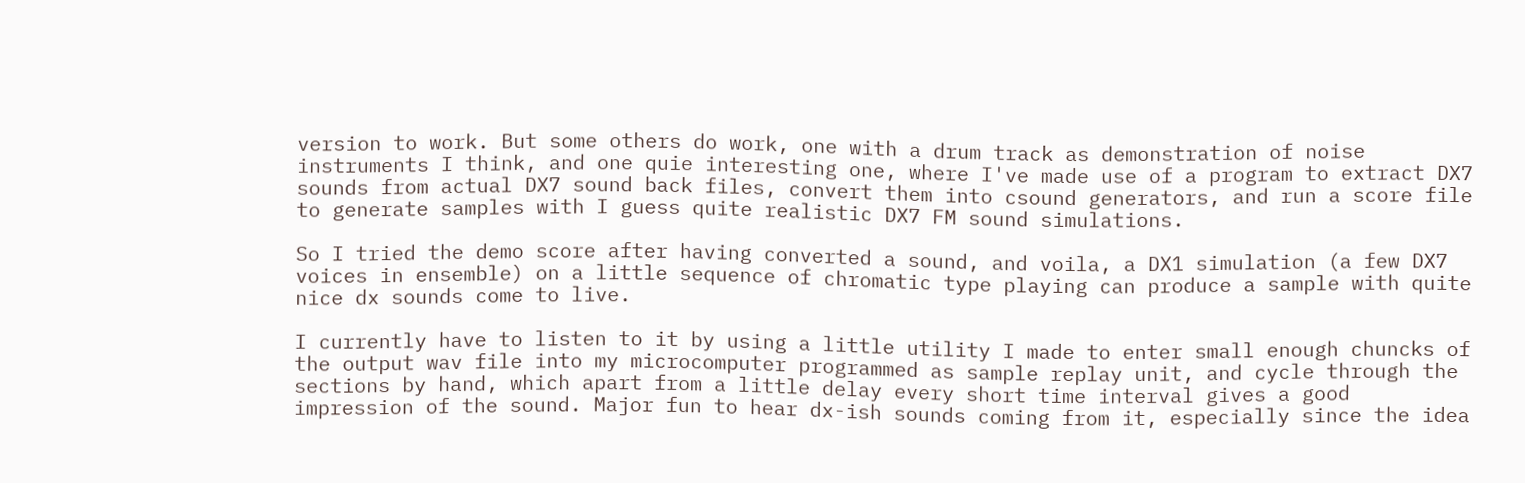version to work. But some others do work, one with a drum track as demonstration of noise instruments I think, and one quie interesting one, where I've made use of a program to extract DX7 sounds from actual DX7 sound back files, convert them into csound generators, and run a score file to generate samples with I guess quite realistic DX7 FM sound simulations.

So I tried the demo score after having converted a sound, and voila, a DX1 simulation (a few DX7 voices in ensemble) on a little sequence of chromatic type playing can produce a sample with quite nice dx sounds come to live.

I currently have to listen to it by using a little utility I made to enter small enough chuncks of the output wav file into my microcomputer programmed as sample replay unit, and cycle through the sections by hand, which apart from a little delay every short time interval gives a good impression of the sound. Major fun to hear dx-ish sounds coming from it, especially since the idea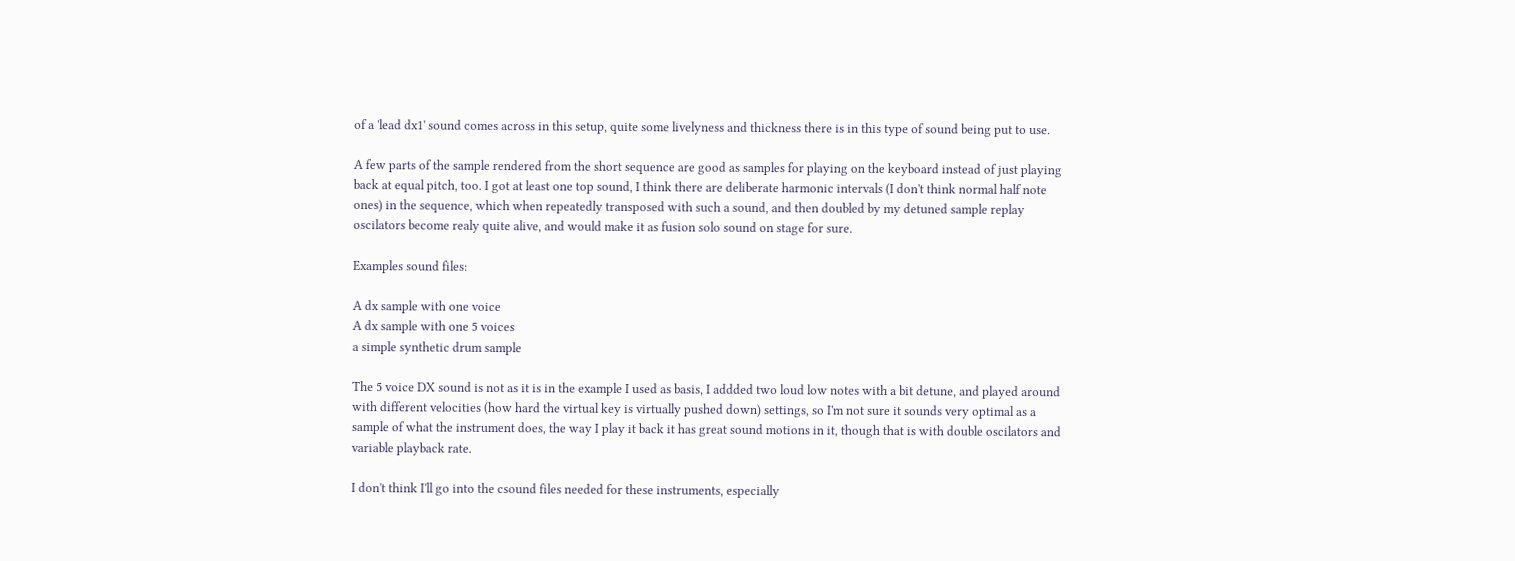of a 'lead dx1' sound comes across in this setup, quite some livelyness and thickness there is in this type of sound being put to use.

A few parts of the sample rendered from the short sequence are good as samples for playing on the keyboard instead of just playing back at equal pitch, too. I got at least one top sound, I think there are deliberate harmonic intervals (I don't think normal half note ones) in the sequence, which when repeatedly transposed with such a sound, and then doubled by my detuned sample replay oscilators become realy quite alive, and would make it as fusion solo sound on stage for sure.

Examples sound files:

A dx sample with one voice
A dx sample with one 5 voices
a simple synthetic drum sample

The 5 voice DX sound is not as it is in the example I used as basis, I addded two loud low notes with a bit detune, and played around with different velocities (how hard the virtual key is virtually pushed down) settings, so I'm not sure it sounds very optimal as a sample of what the instrument does, the way I play it back it has great sound motions in it, though that is with double oscilators and variable playback rate.

I don't think I'll go into the csound files needed for these instruments, especially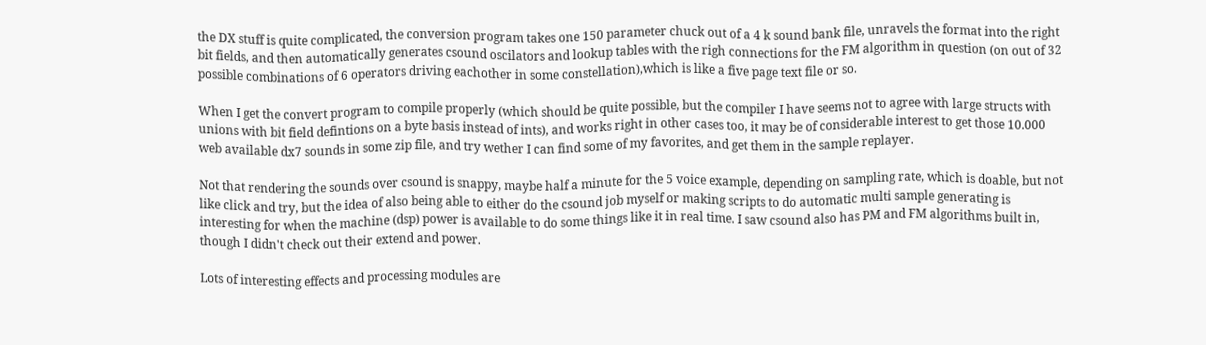the DX stuff is quite complicated, the conversion program takes one 150 parameter chuck out of a 4 k sound bank file, unravels the format into the right bit fields, and then automatically generates csound oscilators and lookup tables with the righ connections for the FM algorithm in question (on out of 32 possible combinations of 6 operators driving eachother in some constellation),which is like a five page text file or so.

When I get the convert program to compile properly (which should be quite possible, but the compiler I have seems not to agree with large structs with unions with bit field defintions on a byte basis instead of ints), and works right in other cases too, it may be of considerable interest to get those 10.000 web available dx7 sounds in some zip file, and try wether I can find some of my favorites, and get them in the sample replayer.

Not that rendering the sounds over csound is snappy, maybe half a minute for the 5 voice example, depending on sampling rate, which is doable, but not like click and try, but the idea of also being able to either do the csound job myself or making scripts to do automatic multi sample generating is interesting for when the machine (dsp) power is available to do some things like it in real time. I saw csound also has PM and FM algorithms built in, though I didn't check out their extend and power.

Lots of interesting effects and processing modules are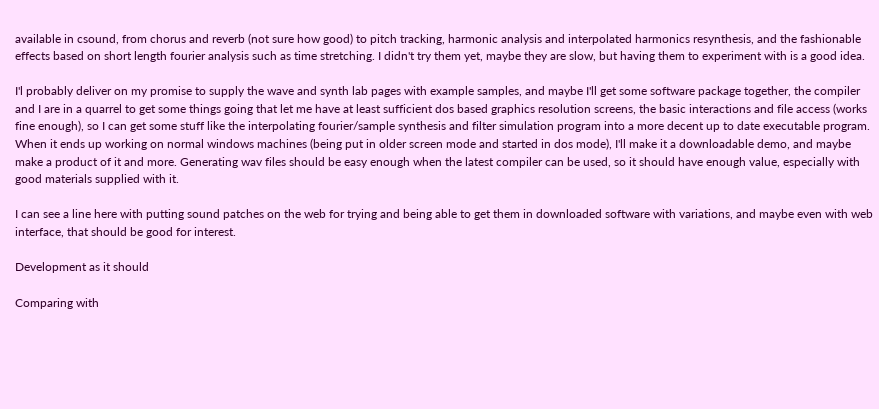available in csound, from chorus and reverb (not sure how good) to pitch tracking, harmonic analysis and interpolated harmonics resynthesis, and the fashionable effects based on short length fourier analysis such as time stretching. I didn't try them yet, maybe they are slow, but having them to experiment with is a good idea.

I'l probably deliver on my promise to supply the wave and synth lab pages with example samples, and maybe I'll get some software package together, the compiler and I are in a quarrel to get some things going that let me have at least sufficient dos based graphics resolution screens, the basic interactions and file access (works fine enough), so I can get some stuff like the interpolating fourier/sample synthesis and filter simulation program into a more decent up to date executable program. When it ends up working on normal windows machines (being put in older screen mode and started in dos mode), I'll make it a downloadable demo, and maybe make a product of it and more. Generating wav files should be easy enough when the latest compiler can be used, so it should have enough value, especially with good materials supplied with it.

I can see a line here with putting sound patches on the web for trying and being able to get them in downloaded software with variations, and maybe even with web interface, that should be good for interest.

Development as it should

Comparing with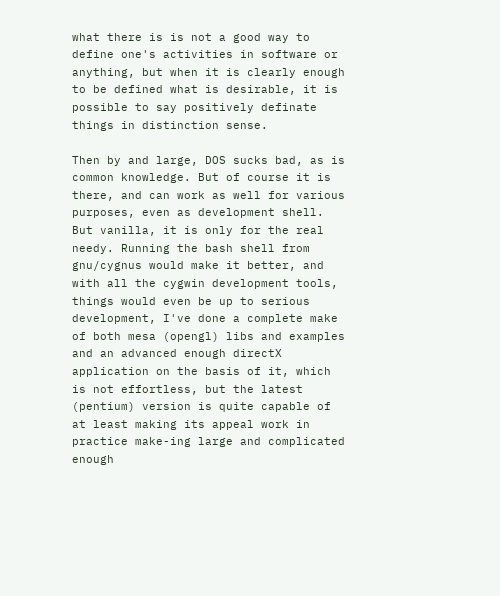what there is is not a good way to define one's activities in software or anything, but when it is clearly enough to be defined what is desirable, it is possible to say positively definate things in distinction sense.

Then by and large, DOS sucks bad, as is common knowledge. But of course it is there, and can work as well for various purposes, even as development shell. But vanilla, it is only for the real needy. Running the bash shell from gnu/cygnus would make it better, and with all the cygwin development tools, things would even be up to serious development, I've done a complete make of both mesa (opengl) libs and examples and an advanced enough directX application on the basis of it, which is not effortless, but the latest (pentium) version is quite capable of at least making its appeal work in practice make-ing large and complicated enough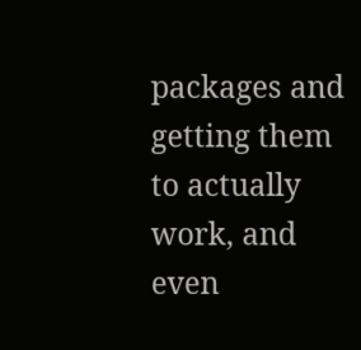packages and getting them to actually work, and even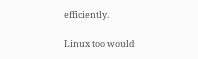efficiently.

Linux too would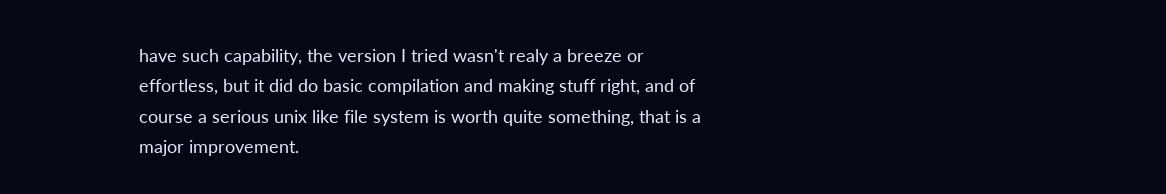have such capability, the version I tried wasn't realy a breeze or effortless, but it did do basic compilation and making stuff right, and of course a serious unix like file system is worth quite something, that is a major improvement.